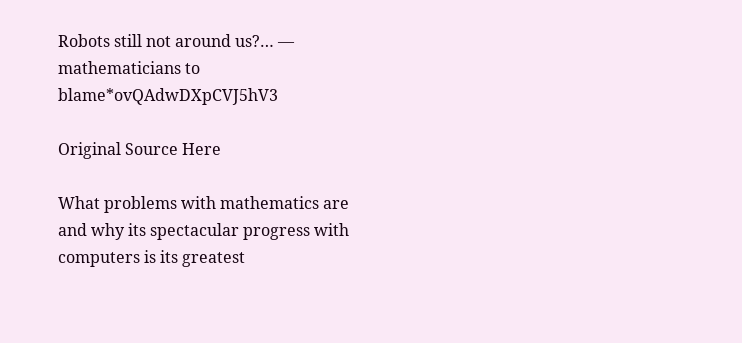Robots still not around us?… — mathematicians to blame*ovQAdwDXpCVJ5hV3

Original Source Here

What problems with mathematics are and why its spectacular progress with computers is its greatest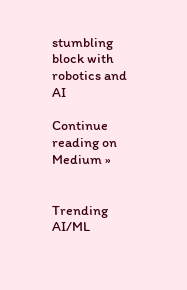stumbling block with robotics and AI

Continue reading on Medium »


Trending AI/ML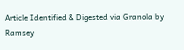Article Identified & Digested via Granola by Ramsey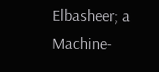Elbasheer; a Machine-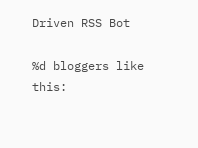Driven RSS Bot

%d bloggers like this: